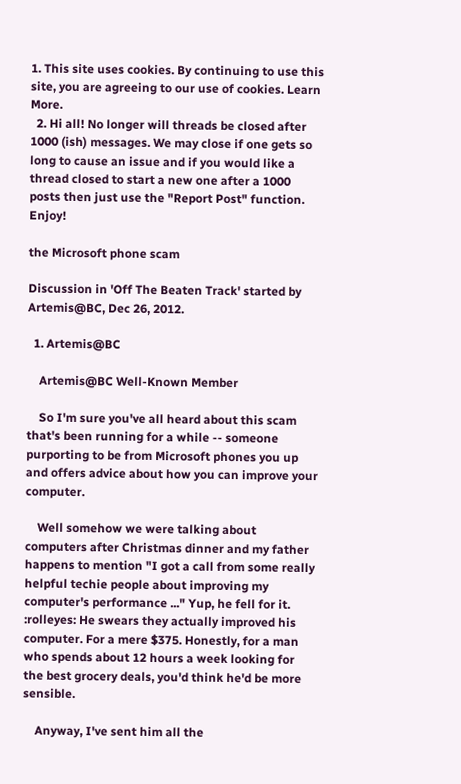1. This site uses cookies. By continuing to use this site, you are agreeing to our use of cookies. Learn More.
  2. Hi all! No longer will threads be closed after 1000 (ish) messages. We may close if one gets so long to cause an issue and if you would like a thread closed to start a new one after a 1000 posts then just use the "Report Post" function. Enjoy!

the Microsoft phone scam

Discussion in 'Off The Beaten Track' started by Artemis@BC, Dec 26, 2012.

  1. Artemis@BC

    Artemis@BC Well-Known Member

    So I'm sure you've all heard about this scam that's been running for a while -- someone purporting to be from Microsoft phones you up and offers advice about how you can improve your computer.

    Well somehow we were talking about computers after Christmas dinner and my father happens to mention "I got a call from some really helpful techie people about improving my computer's performance ..." Yup, he fell for it. :rolleyes: He swears they actually improved his computer. For a mere $375. Honestly, for a man who spends about 12 hours a week looking for the best grocery deals, you'd think he'd be more sensible.

    Anyway, I've sent him all the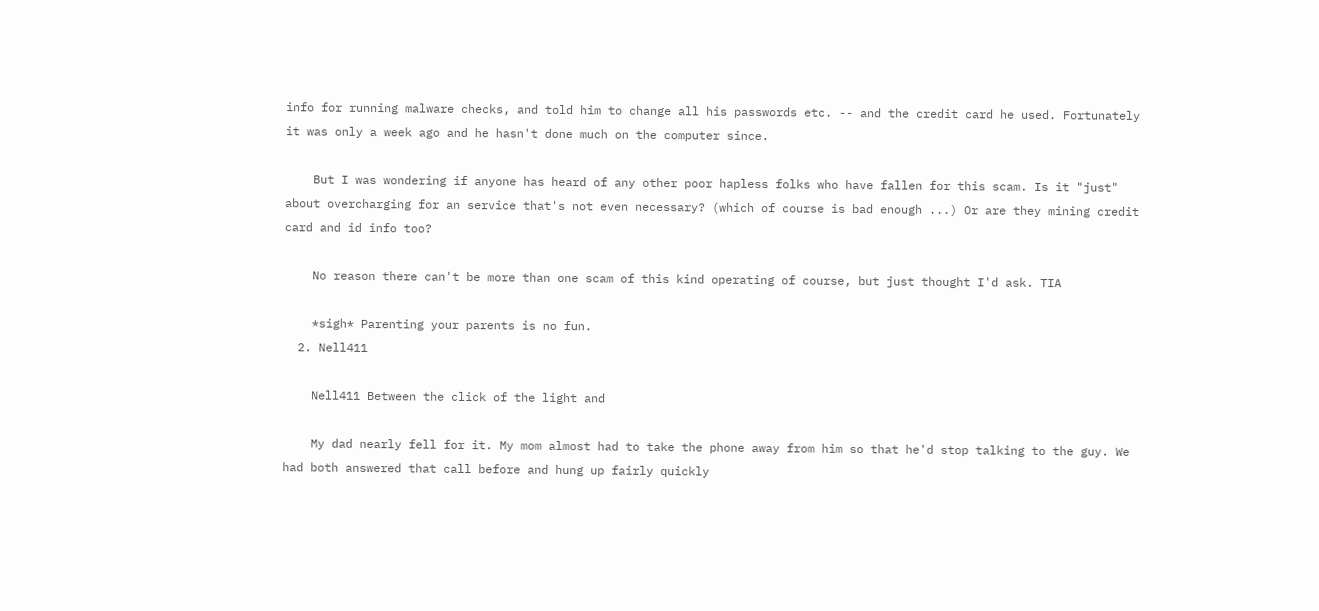info for running malware checks, and told him to change all his passwords etc. -- and the credit card he used. Fortunately it was only a week ago and he hasn't done much on the computer since.

    But I was wondering if anyone has heard of any other poor hapless folks who have fallen for this scam. Is it "just" about overcharging for an service that's not even necessary? (which of course is bad enough ...) Or are they mining credit card and id info too?

    No reason there can't be more than one scam of this kind operating of course, but just thought I'd ask. TIA

    *sigh* Parenting your parents is no fun.
  2. Nell411

    Nell411 Between the click of the light and

    My dad nearly fell for it. My mom almost had to take the phone away from him so that he'd stop talking to the guy. We had both answered that call before and hung up fairly quickly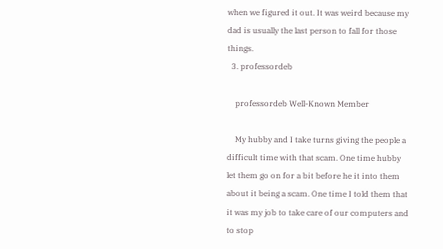when we figured it out. It was weird because my dad is usually the last person to fall for those things.
  3. professordeb

    professordeb Well-Known Member

    My hubby and I take turns giving the people a difficult time with that scam. One time hubby let them go on for a bit before he it into them about it being a scam. One time I told them that it was my job to take care of our computers and to stop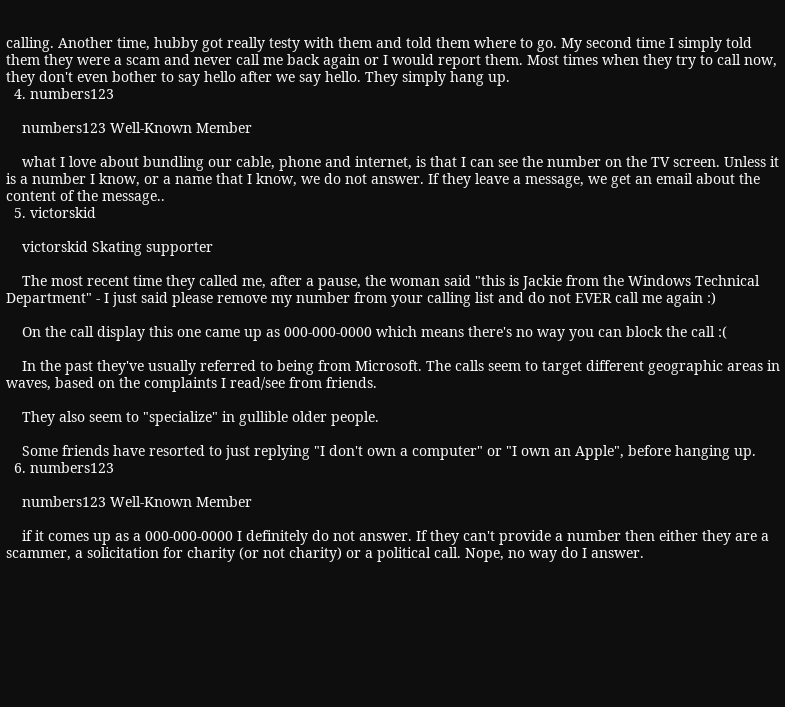calling. Another time, hubby got really testy with them and told them where to go. My second time I simply told them they were a scam and never call me back again or I would report them. Most times when they try to call now, they don't even bother to say hello after we say hello. They simply hang up.
  4. numbers123

    numbers123 Well-Known Member

    what I love about bundling our cable, phone and internet, is that I can see the number on the TV screen. Unless it is a number I know, or a name that I know, we do not answer. If they leave a message, we get an email about the content of the message..
  5. victorskid

    victorskid Skating supporter

    The most recent time they called me, after a pause, the woman said "this is Jackie from the Windows Technical Department" - I just said please remove my number from your calling list and do not EVER call me again :)

    On the call display this one came up as 000-000-0000 which means there's no way you can block the call :(

    In the past they've usually referred to being from Microsoft. The calls seem to target different geographic areas in waves, based on the complaints I read/see from friends.

    They also seem to "specialize" in gullible older people.

    Some friends have resorted to just replying "I don't own a computer" or "I own an Apple", before hanging up.
  6. numbers123

    numbers123 Well-Known Member

    if it comes up as a 000-000-0000 I definitely do not answer. If they can't provide a number then either they are a scammer, a solicitation for charity (or not charity) or a political call. Nope, no way do I answer.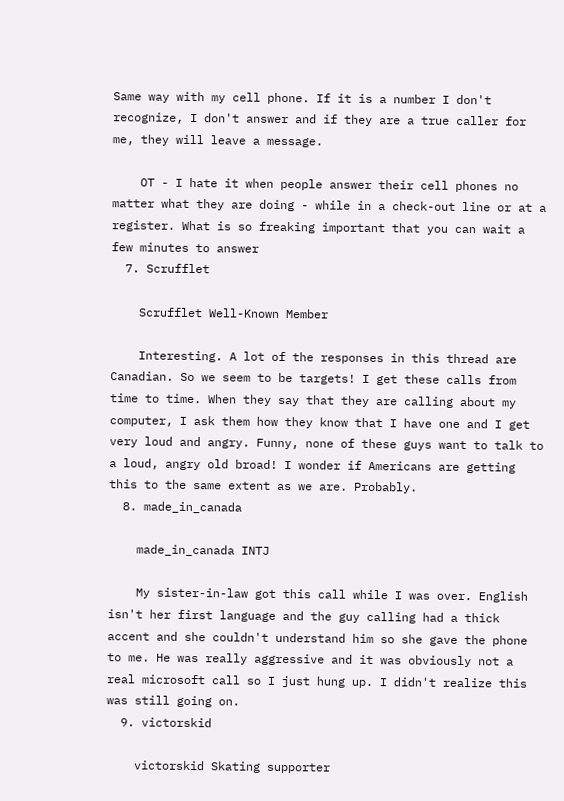Same way with my cell phone. If it is a number I don't recognize, I don't answer and if they are a true caller for me, they will leave a message.

    OT - I hate it when people answer their cell phones no matter what they are doing - while in a check-out line or at a register. What is so freaking important that you can wait a few minutes to answer
  7. Scrufflet

    Scrufflet Well-Known Member

    Interesting. A lot of the responses in this thread are Canadian. So we seem to be targets! I get these calls from time to time. When they say that they are calling about my computer, I ask them how they know that I have one and I get very loud and angry. Funny, none of these guys want to talk to a loud, angry old broad! I wonder if Americans are getting this to the same extent as we are. Probably.
  8. made_in_canada

    made_in_canada INTJ

    My sister-in-law got this call while I was over. English isn't her first language and the guy calling had a thick accent and she couldn't understand him so she gave the phone to me. He was really aggressive and it was obviously not a real microsoft call so I just hung up. I didn't realize this was still going on.
  9. victorskid

    victorskid Skating supporter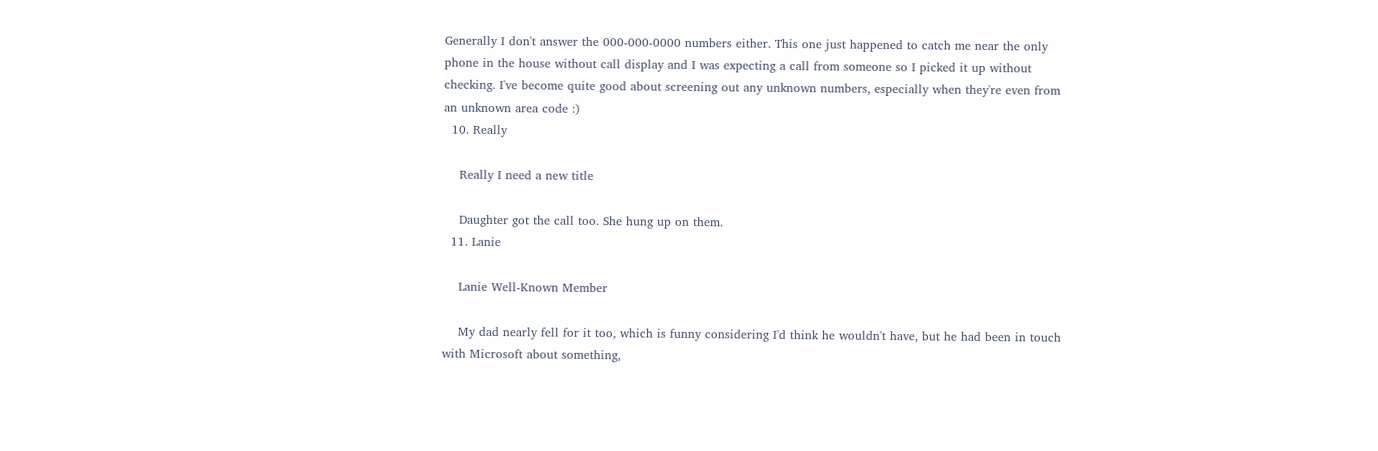Generally I don't answer the 000-000-0000 numbers either. This one just happened to catch me near the only phone in the house without call display and I was expecting a call from someone so I picked it up without checking. I've become quite good about screening out any unknown numbers, especially when they're even from an unknown area code :)
  10. Really

    Really I need a new title

    Daughter got the call too. She hung up on them.
  11. Lanie

    Lanie Well-Known Member

    My dad nearly fell for it too, which is funny considering I'd think he wouldn't have, but he had been in touch with Microsoft about something,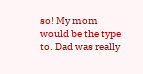so! My mom would be the type to. Dad was really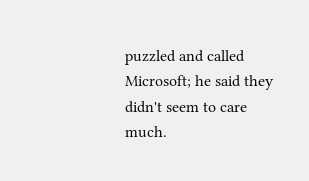puzzled and called Microsoft; he said they didn't seem to care much.